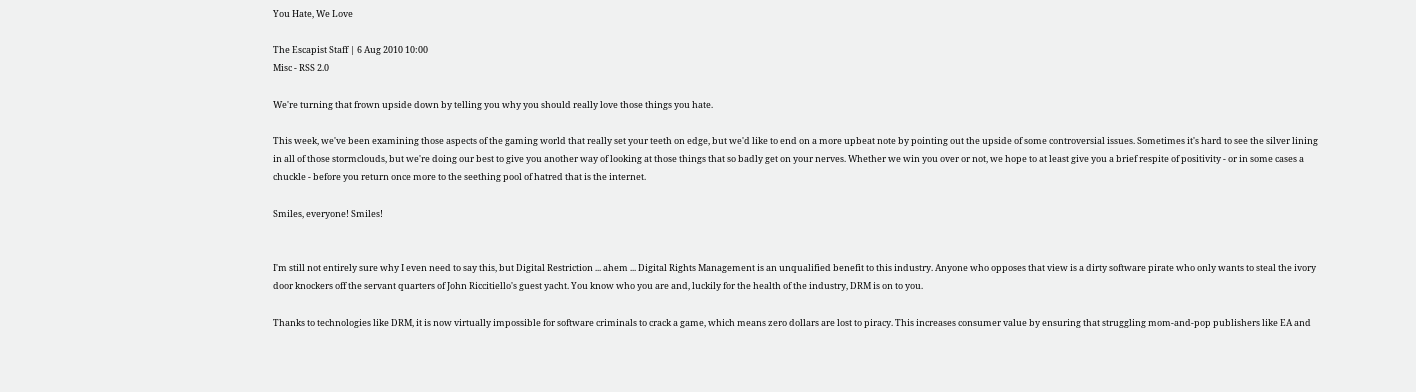You Hate, We Love

The Escapist Staff | 6 Aug 2010 10:00
Misc - RSS 2.0

We're turning that frown upside down by telling you why you should really love those things you hate.

This week, we've been examining those aspects of the gaming world that really set your teeth on edge, but we'd like to end on a more upbeat note by pointing out the upside of some controversial issues. Sometimes it's hard to see the silver lining in all of those stormclouds, but we're doing our best to give you another way of looking at those things that so badly get on your nerves. Whether we win you over or not, we hope to at least give you a brief respite of positivity - or in some cases a chuckle - before you return once more to the seething pool of hatred that is the internet.

Smiles, everyone! Smiles!


I'm still not entirely sure why I even need to say this, but Digital Restriction ... ahem ... Digital Rights Management is an unqualified benefit to this industry. Anyone who opposes that view is a dirty software pirate who only wants to steal the ivory door knockers off the servant quarters of John Riccitiello's guest yacht. You know who you are and, luckily for the health of the industry, DRM is on to you.

Thanks to technologies like DRM, it is now virtually impossible for software criminals to crack a game, which means zero dollars are lost to piracy. This increases consumer value by ensuring that struggling mom-and-pop publishers like EA and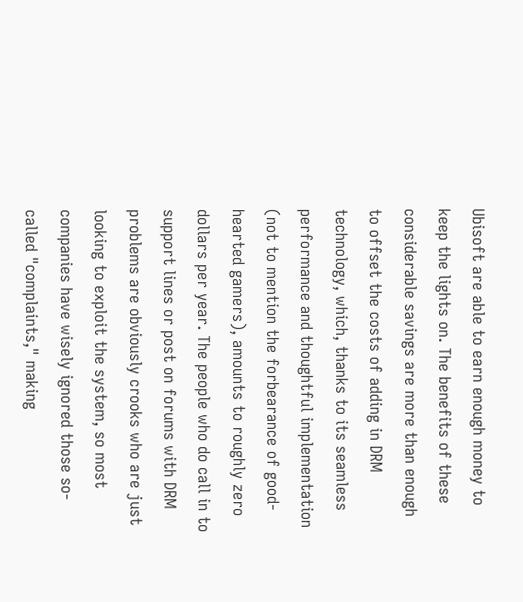Ubisoft are able to earn enough money to keep the lights on. The benefits of these considerable savings are more than enough to offset the costs of adding in DRM technology, which, thanks to its seamless performance and thoughtful implementation (not to mention the forbearance of good-hearted gamers), amounts to roughly zero dollars per year. The people who do call in to support lines or post on forums with DRM problems are obviously crooks who are just looking to exploit the system, so most companies have wisely ignored those so-called "complaints," making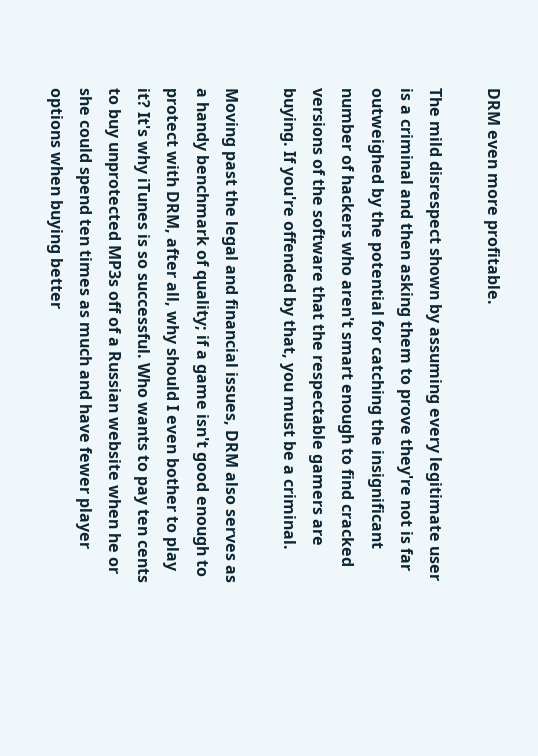DRM even more profitable.

The mild disrespect shown by assuming every legitimate user is a criminal and then asking them to prove they're not is far outweighed by the potential for catching the insignificant number of hackers who aren't smart enough to find cracked versions of the software that the respectable gamers are buying. If you're offended by that, you must be a criminal.

Moving past the legal and financial issues, DRM also serves as a handy benchmark of quality; if a game isn't good enough to protect with DRM, after all, why should I even bother to play it? It's why iTunes is so successful. Who wants to pay ten cents to buy unprotected MP3s off of a Russian website when he or she could spend ten times as much and have fewer player options when buying better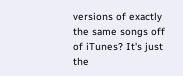versions of exactly the same songs off of iTunes? It's just the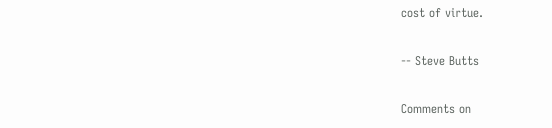cost of virtue.

-- Steve Butts

Comments on